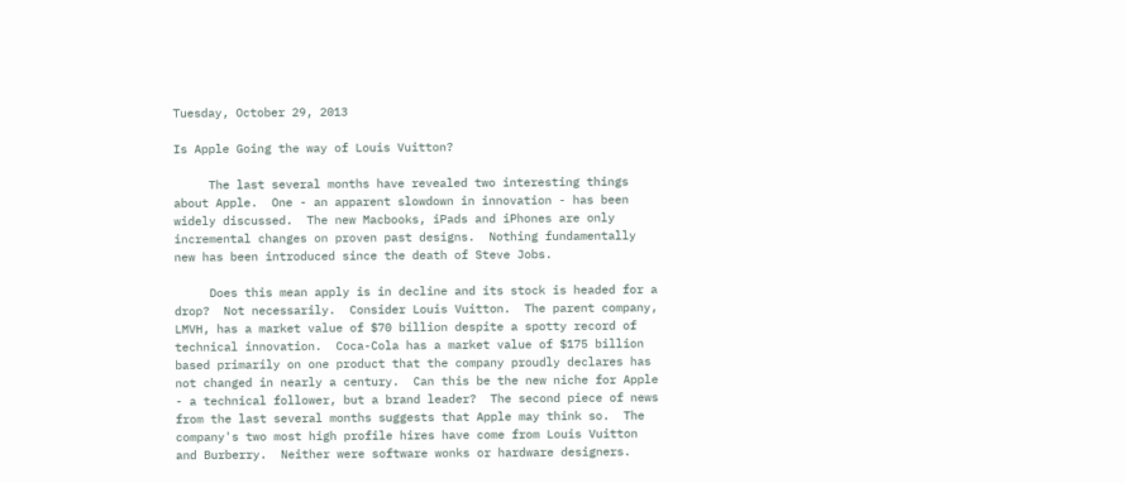Tuesday, October 29, 2013

Is Apple Going the way of Louis Vuitton?

     The last several months have revealed two interesting things about Apple.  One - an apparent slowdown in innovation - has been widely discussed.  The new Macbooks, iPads and iPhones are only incremental changes on proven past designs.  Nothing fundamentally new has been introduced since the death of Steve Jobs.

     Does this mean apply is in decline and its stock is headed for a drop?  Not necessarily.  Consider Louis Vuitton.  The parent company, LMVH, has a market value of $70 billion despite a spotty record of technical innovation.  Coca-Cola has a market value of $175 billion based primarily on one product that the company proudly declares has not changed in nearly a century.  Can this be the new niche for Apple - a technical follower, but a brand leader?  The second piece of news from the last several months suggests that Apple may think so.  The company's two most high profile hires have come from Louis Vuitton and Burberry.  Neither were software wonks or hardware designers.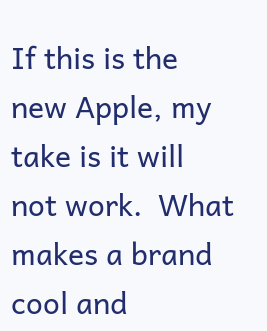If this is the new Apple, my take is it will not work.  What makes a brand cool and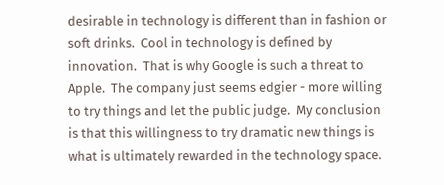desirable in technology is different than in fashion or soft drinks.  Cool in technology is defined by innovation.  That is why Google is such a threat to Apple.  The company just seems edgier - more willing to try things and let the public judge.  My conclusion is that this willingness to try dramatic new things is what is ultimately rewarded in the technology space.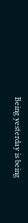Being yesterday is being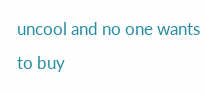uncool and no one wants to buy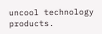uncool technology products.